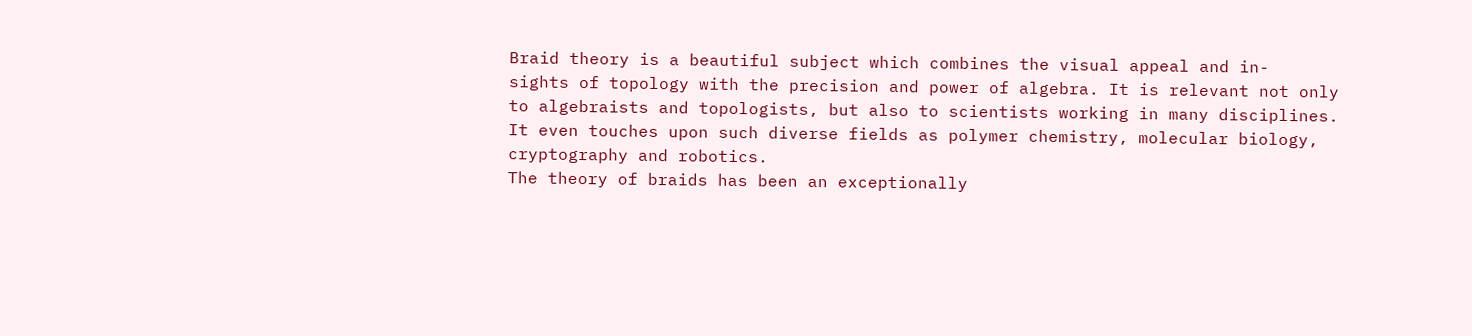Braid theory is a beautiful subject which combines the visual appeal and in-
sights of topology with the precision and power of algebra. It is relevant not only
to algebraists and topologists, but also to scientists working in many disciplines.
It even touches upon such diverse fields as polymer chemistry, molecular biology,
cryptography and robotics.
The theory of braids has been an exceptionally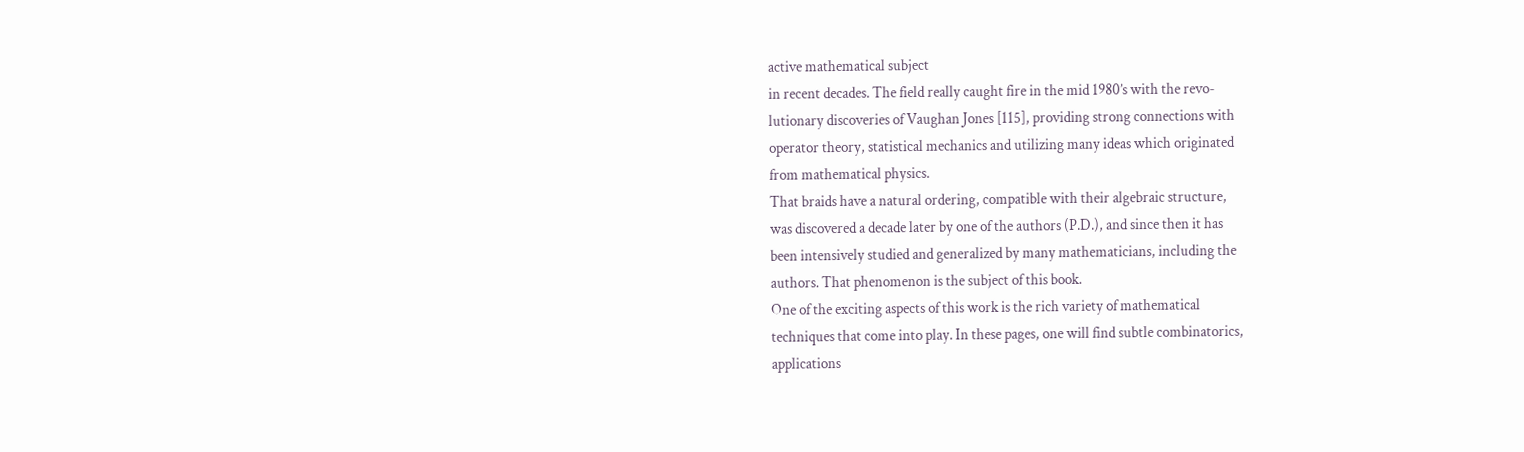active mathematical subject
in recent decades. The field really caught fire in the mid 1980’s with the revo-
lutionary discoveries of Vaughan Jones [115], providing strong connections with
operator theory, statistical mechanics and utilizing many ideas which originated
from mathematical physics.
That braids have a natural ordering, compatible with their algebraic structure,
was discovered a decade later by one of the authors (P.D.), and since then it has
been intensively studied and generalized by many mathematicians, including the
authors. That phenomenon is the subject of this book.
One of the exciting aspects of this work is the rich variety of mathematical
techniques that come into play. In these pages, one will find subtle combinatorics,
applications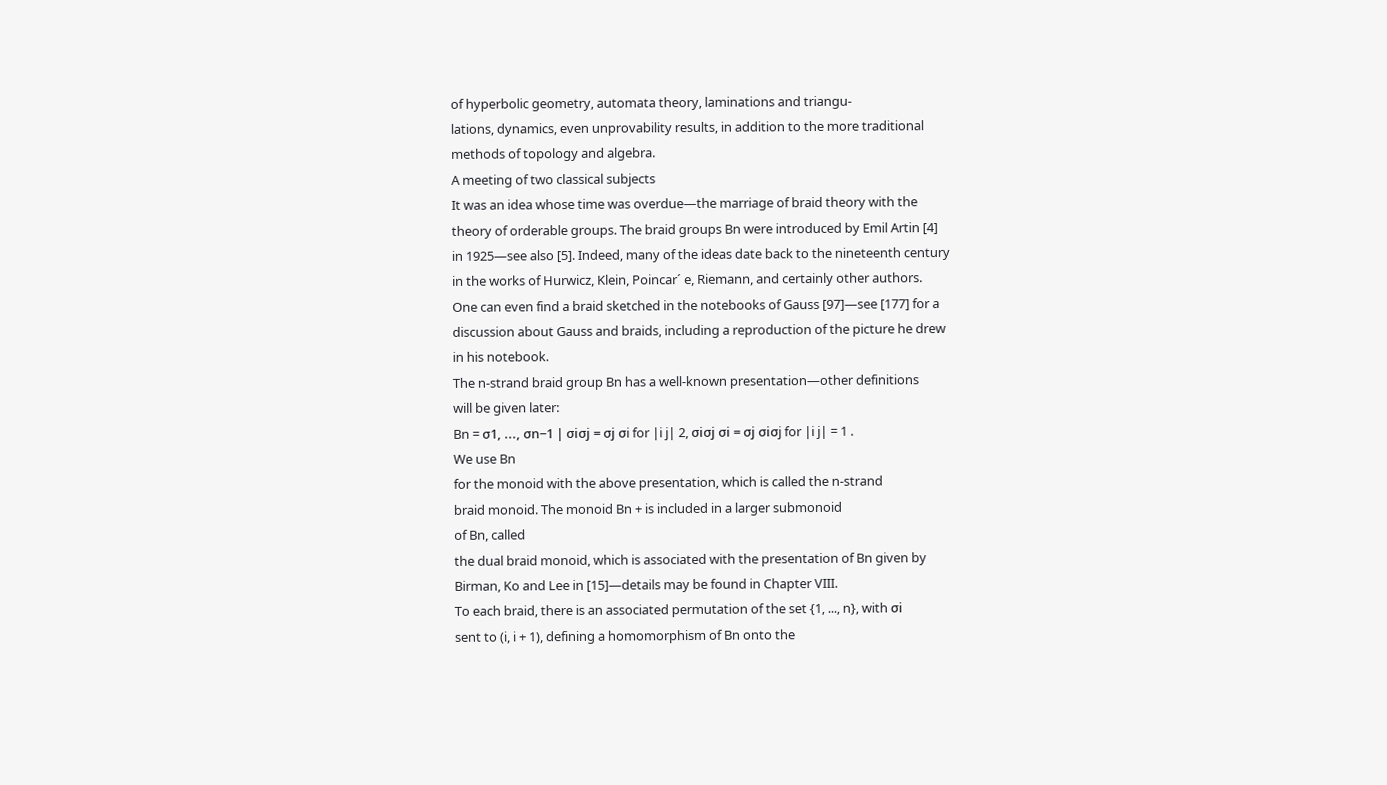of hyperbolic geometry, automata theory, laminations and triangu-
lations, dynamics, even unprovability results, in addition to the more traditional
methods of topology and algebra.
A meeting of two classical subjects
It was an idea whose time was overdue—the marriage of braid theory with the
theory of orderable groups. The braid groups Bn were introduced by Emil Artin [4]
in 1925—see also [5]. Indeed, many of the ideas date back to the nineteenth century
in the works of Hurwicz, Klein, Poincar´ e, Riemann, and certainly other authors.
One can even find a braid sketched in the notebooks of Gauss [97]—see [177] for a
discussion about Gauss and braids, including a reproduction of the picture he drew
in his notebook.
The n-strand braid group Bn has a well-known presentation—other definitions
will be given later:
Bn = σ1, ..., σn−1 | σiσj = σj σi for |i j| 2, σiσj σi = σj σiσj for |i j| = 1 .
We use Bn
for the monoid with the above presentation, which is called the n-strand
braid monoid. The monoid Bn + is included in a larger submonoid
of Bn, called
the dual braid monoid, which is associated with the presentation of Bn given by
Birman, Ko and Lee in [15]—details may be found in Chapter VIII.
To each braid, there is an associated permutation of the set {1, ..., n}, with σi
sent to (i, i + 1), defining a homomorphism of Bn onto the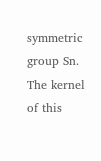symmetric group Sn.
The kernel of this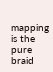mapping is the pure braid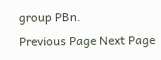group PBn.
Previous Page Next Page